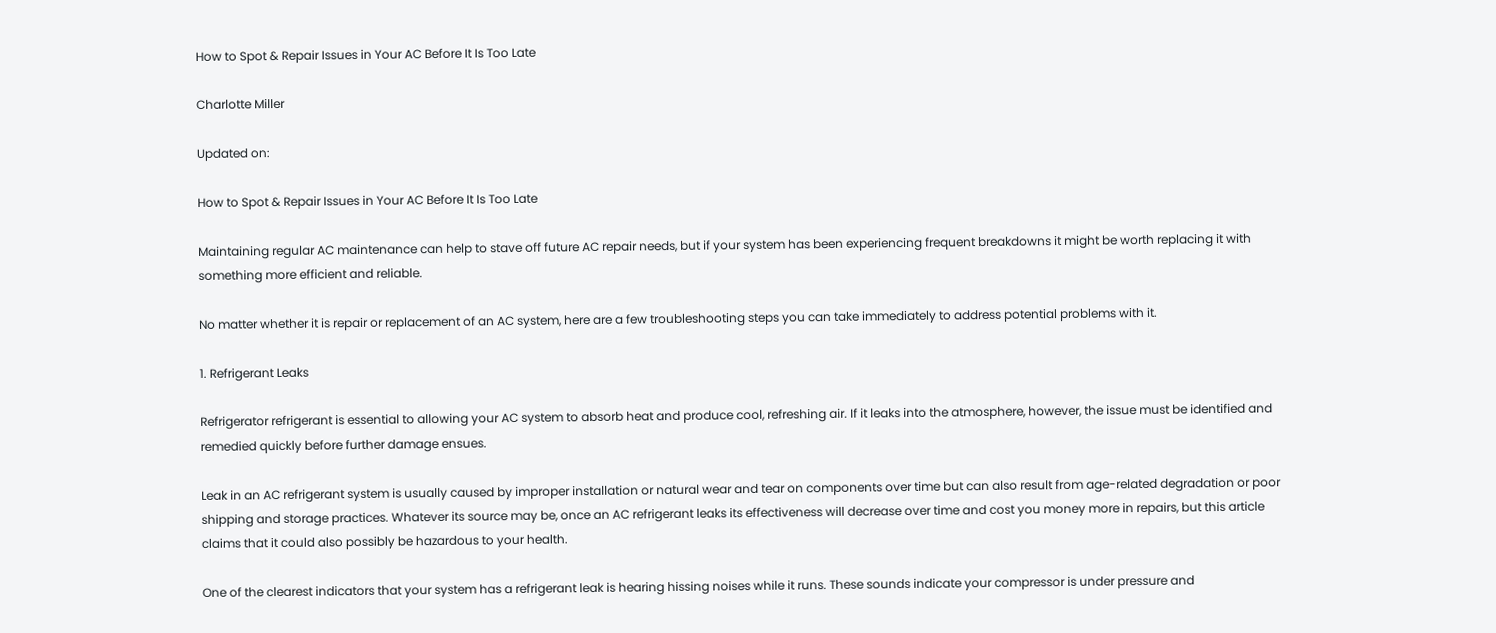How to Spot & Repair Issues in Your AC Before It Is Too Late

Charlotte Miller

Updated on:

How to Spot & Repair Issues in Your AC Before It Is Too Late

Maintaining regular AC maintenance can help to stave off future AC repair needs, but if your system has been experiencing frequent breakdowns it might be worth replacing it with something more efficient and reliable.

No matter whether it is repair or replacement of an AC system, here are a few troubleshooting steps you can take immediately to address potential problems with it.

1. Refrigerant Leaks

Refrigerator refrigerant is essential to allowing your AC system to absorb heat and produce cool, refreshing air. If it leaks into the atmosphere, however, the issue must be identified and remedied quickly before further damage ensues.

Leak in an AC refrigerant system is usually caused by improper installation or natural wear and tear on components over time but can also result from age-related degradation or poor shipping and storage practices. Whatever its source may be, once an AC refrigerant leaks its effectiveness will decrease over time and cost you money more in repairs, but this article claims that it could also possibly be hazardous to your health.

One of the clearest indicators that your system has a refrigerant leak is hearing hissing noises while it runs. These sounds indicate your compressor is under pressure and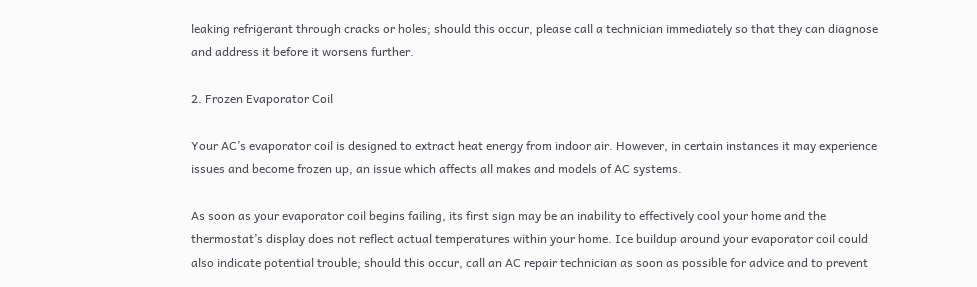leaking refrigerant through cracks or holes; should this occur, please call a technician immediately so that they can diagnose and address it before it worsens further.

2. Frozen Evaporator Coil

Your AC’s evaporator coil is designed to extract heat energy from indoor air. However, in certain instances it may experience issues and become frozen up, an issue which affects all makes and models of AC systems.

As soon as your evaporator coil begins failing, its first sign may be an inability to effectively cool your home and the thermostat’s display does not reflect actual temperatures within your home. Ice buildup around your evaporator coil could also indicate potential trouble; should this occur, call an AC repair technician as soon as possible for advice and to prevent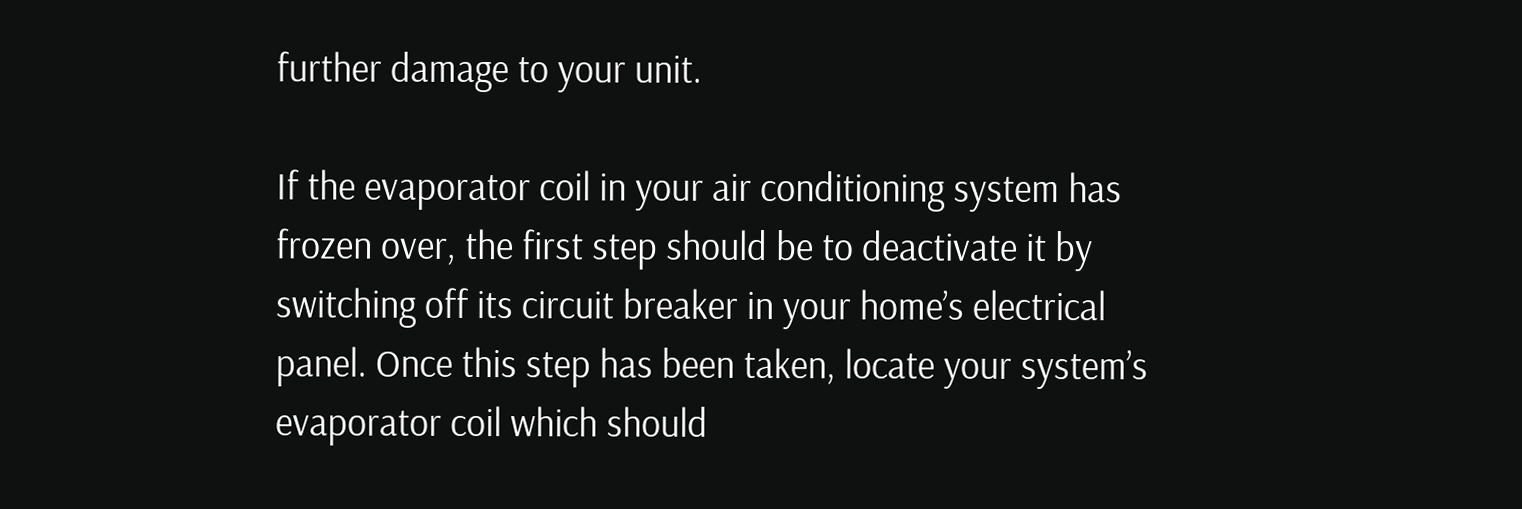further damage to your unit.

If the evaporator coil in your air conditioning system has frozen over, the first step should be to deactivate it by switching off its circuit breaker in your home’s electrical panel. Once this step has been taken, locate your system’s evaporator coil which should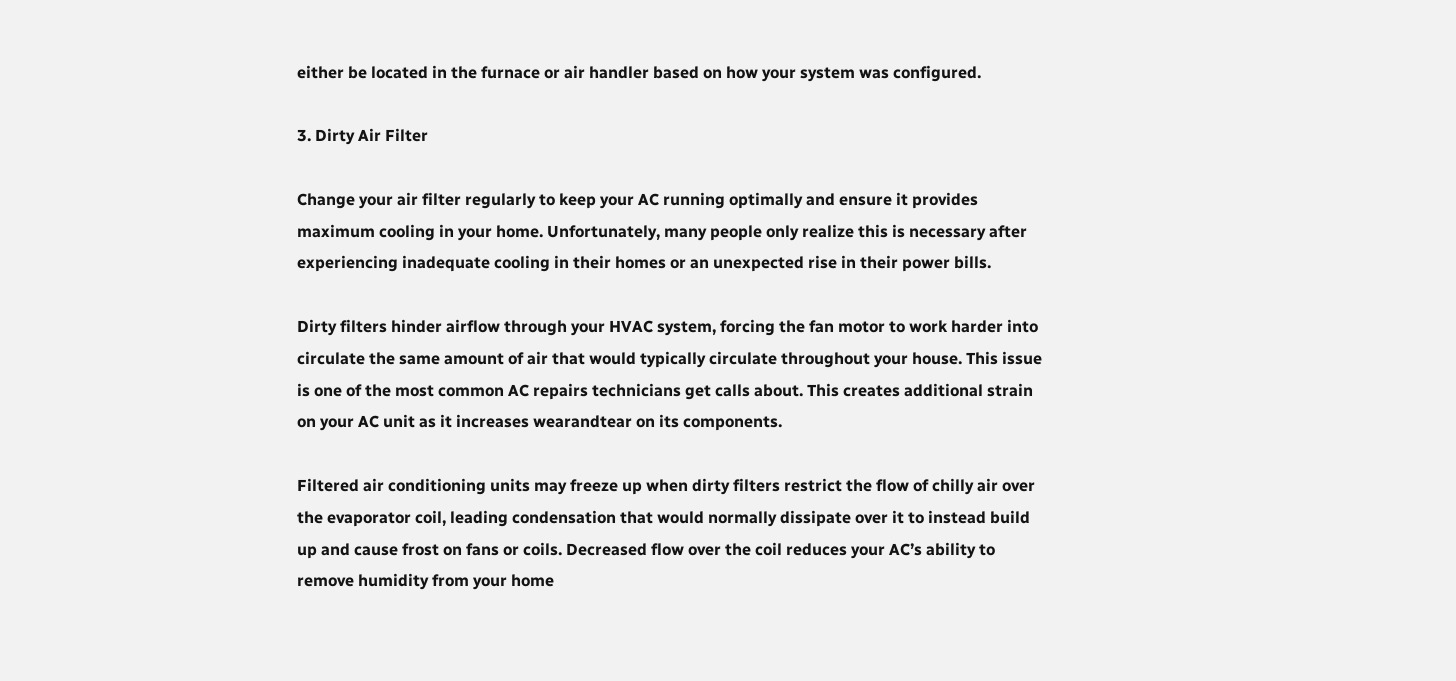either be located in the furnace or air handler based on how your system was configured.

3. Dirty Air Filter

Change your air filter regularly to keep your AC running optimally and ensure it provides maximum cooling in your home. Unfortunately, many people only realize this is necessary after experiencing inadequate cooling in their homes or an unexpected rise in their power bills.

Dirty filters hinder airflow through your HVAC system, forcing the fan motor to work harder into circulate the same amount of air that would typically circulate throughout your house. This issue is one of the most common AC repairs technicians get calls about. This creates additional strain on your AC unit as it increases wearandtear on its components.

Filtered air conditioning units may freeze up when dirty filters restrict the flow of chilly air over the evaporator coil, leading condensation that would normally dissipate over it to instead build up and cause frost on fans or coils. Decreased flow over the coil reduces your AC’s ability to remove humidity from your home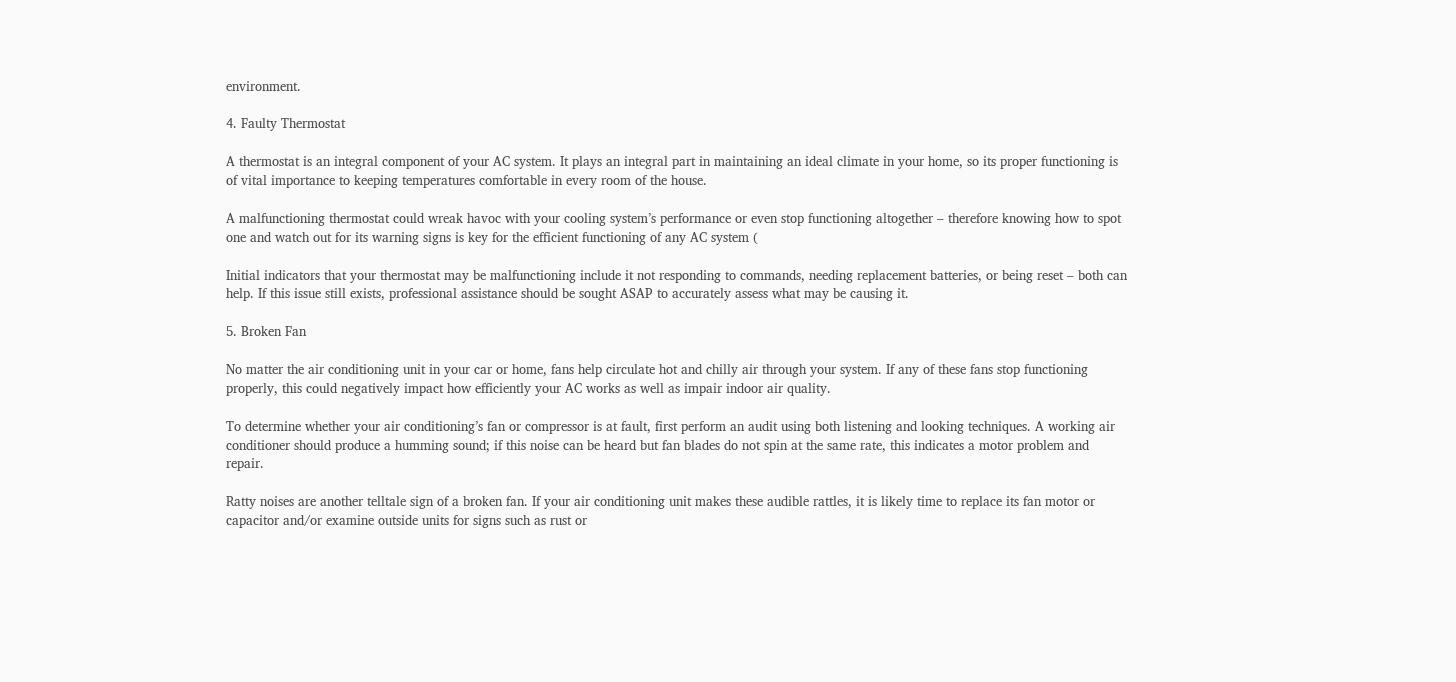environment.

4. Faulty Thermostat

A thermostat is an integral component of your AC system. It plays an integral part in maintaining an ideal climate in your home, so its proper functioning is of vital importance to keeping temperatures comfortable in every room of the house.

A malfunctioning thermostat could wreak havoc with your cooling system’s performance or even stop functioning altogether – therefore knowing how to spot one and watch out for its warning signs is key for the efficient functioning of any AC system (

Initial indicators that your thermostat may be malfunctioning include it not responding to commands, needing replacement batteries, or being reset – both can help. If this issue still exists, professional assistance should be sought ASAP to accurately assess what may be causing it.

5. Broken Fan

No matter the air conditioning unit in your car or home, fans help circulate hot and chilly air through your system. If any of these fans stop functioning properly, this could negatively impact how efficiently your AC works as well as impair indoor air quality.

To determine whether your air conditioning’s fan or compressor is at fault, first perform an audit using both listening and looking techniques. A working air conditioner should produce a humming sound; if this noise can be heard but fan blades do not spin at the same rate, this indicates a motor problem and repair.

Ratty noises are another telltale sign of a broken fan. If your air conditioning unit makes these audible rattles, it is likely time to replace its fan motor or capacitor and/or examine outside units for signs such as rust or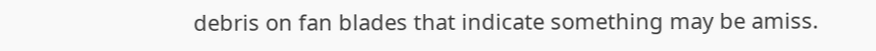debris on fan blades that indicate something may be amiss.